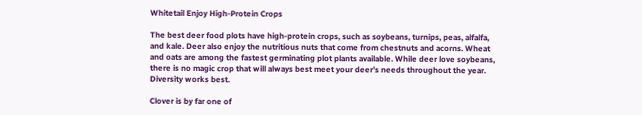Whitetail Enjoy High-Protein Crops

The best deer food plots have high-protein crops, such as soybeans, turnips, peas, alfalfa, and kale. Deer also enjoy the nutritious nuts that come from chestnuts and acorns. Wheat and oats are among the fastest germinating plot plants available. While deer love soybeans, there is no magic crop that will always best meet your deer’s needs throughout the year. Diversity works best.

Clover is by far one of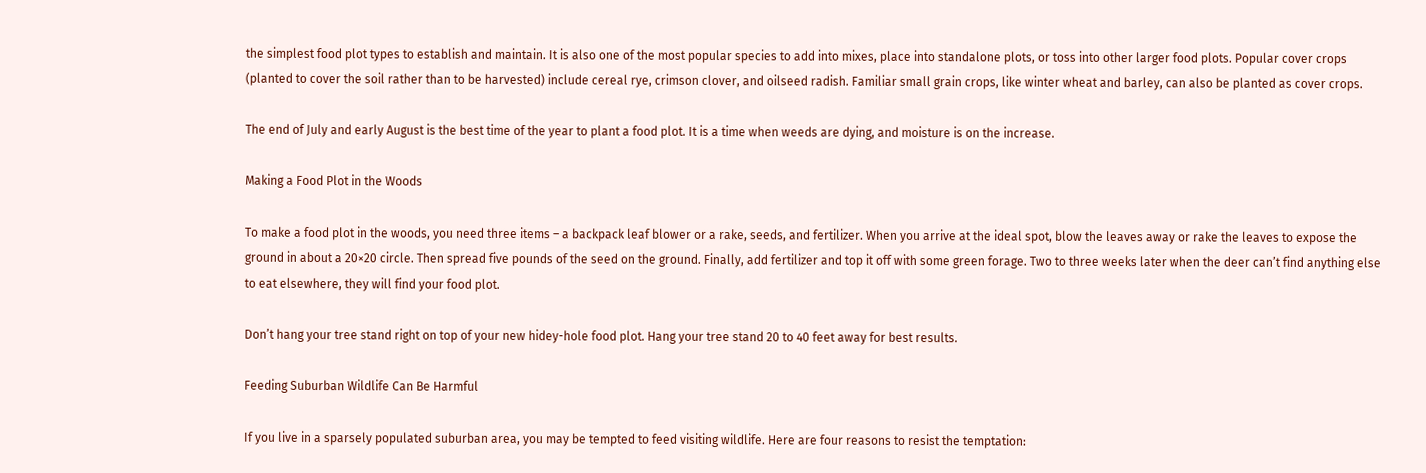the simplest food plot types to establish and maintain. It is also one of the most popular species to add into mixes, place into standalone plots, or toss into other larger food plots. Popular cover crops (planted to cover the soil rather than to be harvested) include cereal rye, crimson clover, and oilseed radish. Familiar small grain crops, like winter wheat and barley, can also be planted as cover crops.

The end of July and early August is the best time of the year to plant a food plot. It is a time when weeds are dying, and moisture is on the increase.

Making a Food Plot in the Woods

To make a food plot in the woods, you need three items – a backpack leaf blower or a rake, seeds, and fertilizer. When you arrive at the ideal spot, blow the leaves away or rake the leaves to expose the ground in about a 20×20 circle. Then spread five pounds of the seed on the ground. Finally, add fertilizer and top it off with some green forage. Two to three weeks later when the deer can’t find anything else to eat elsewhere, they will find your food plot.

Don’t hang your tree stand right on top of your new hidey-hole food plot. Hang your tree stand 20 to 40 feet away for best results.

Feeding Suburban Wildlife Can Be Harmful

If you live in a sparsely populated suburban area, you may be tempted to feed visiting wildlife. Here are four reasons to resist the temptation: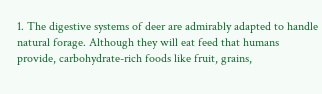1. The digestive systems of deer are admirably adapted to handle natural forage. Although they will eat feed that humans provide, carbohydrate-rich foods like fruit, grains,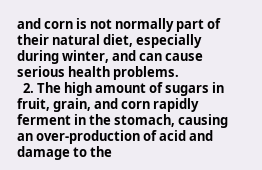and corn is not normally part of their natural diet, especially during winter, and can cause serious health problems.
  2. The high amount of sugars in fruit, grain, and corn rapidly ferment in the stomach, causing an over-production of acid and damage to the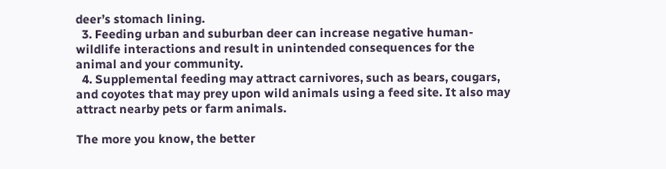deer’s stomach lining.
  3. Feeding urban and suburban deer can increase negative human-wildlife interactions and result in unintended consequences for the animal and your community.
  4. Supplemental feeding may attract carnivores, such as bears, cougars, and coyotes that may prey upon wild animals using a feed site. It also may attract nearby pets or farm animals.

The more you know, the better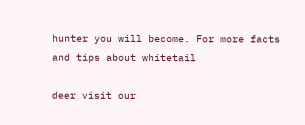hunter you will become. For more facts and tips about whitetail

deer visit our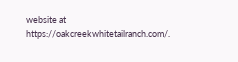website at https://oakcreekwhitetailranch.com/.